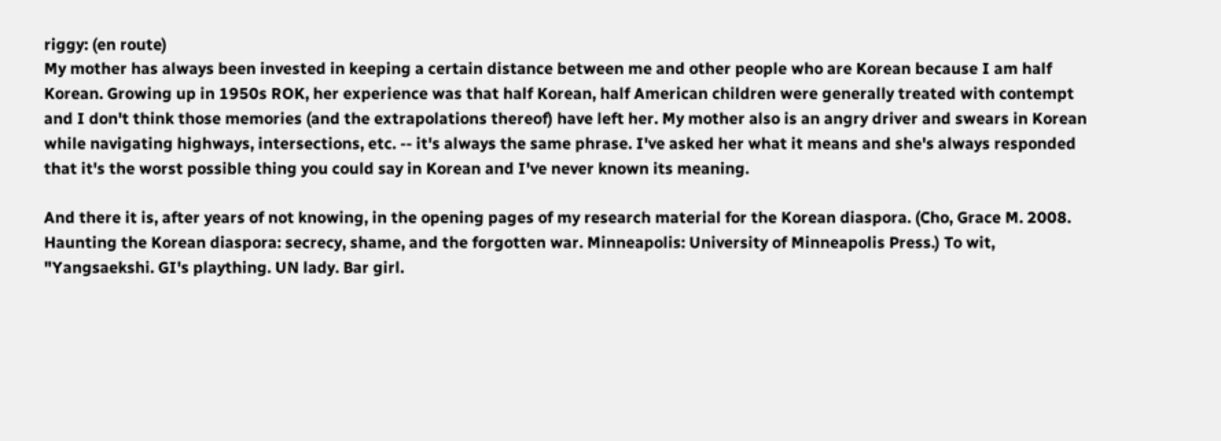riggy: (en route)
My mother has always been invested in keeping a certain distance between me and other people who are Korean because I am half Korean. Growing up in 1950s ROK, her experience was that half Korean, half American children were generally treated with contempt and I don't think those memories (and the extrapolations thereof) have left her. My mother also is an angry driver and swears in Korean while navigating highways, intersections, etc. -- it's always the same phrase. I've asked her what it means and she's always responded that it's the worst possible thing you could say in Korean and I've never known its meaning.

And there it is, after years of not knowing, in the opening pages of my research material for the Korean diaspora. (Cho, Grace M. 2008. Haunting the Korean diaspora: secrecy, shame, and the forgotten war. Minneapolis: University of Minneapolis Press.) To wit, "Yangsaekshi. GI's plaything. UN lady. Bar girl.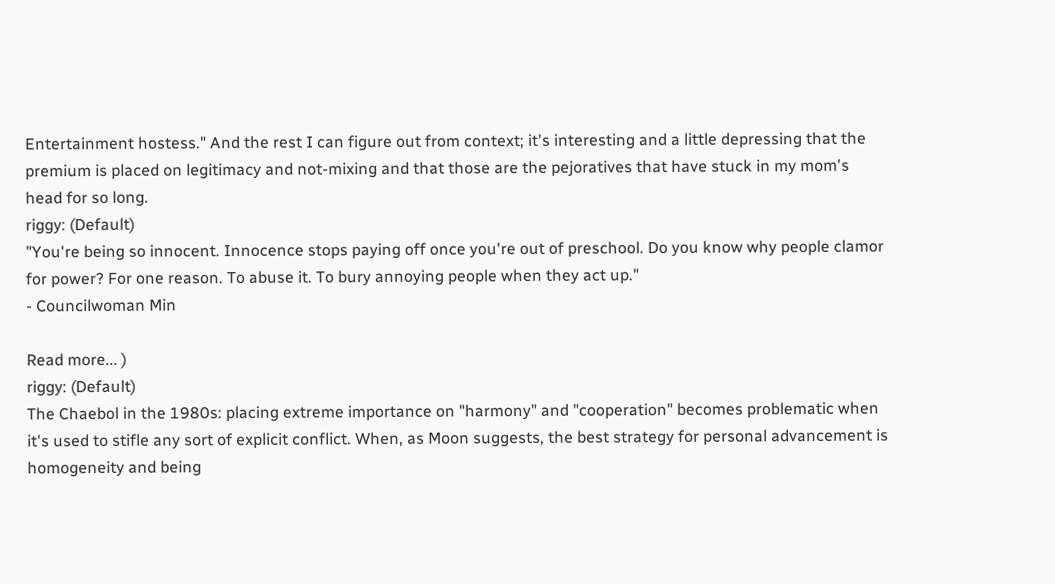Entertainment hostess." And the rest I can figure out from context; it's interesting and a little depressing that the premium is placed on legitimacy and not-mixing and that those are the pejoratives that have stuck in my mom's head for so long.
riggy: (Default)
"You're being so innocent. Innocence stops paying off once you're out of preschool. Do you know why people clamor for power? For one reason. To abuse it. To bury annoying people when they act up."
- Councilwoman Min

Read more... )
riggy: (Default)
The Chaebol in the 1980s: placing extreme importance on "harmony" and "cooperation" becomes problematic when it's used to stifle any sort of explicit conflict. When, as Moon suggests, the best strategy for personal advancement is homogeneity and being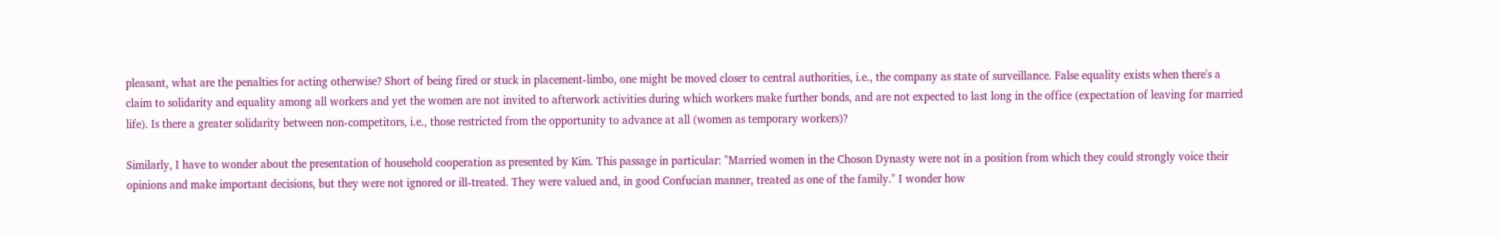pleasant, what are the penalties for acting otherwise? Short of being fired or stuck in placement-limbo, one might be moved closer to central authorities, i.e., the company as state of surveillance. False equality exists when there's a claim to solidarity and equality among all workers and yet the women are not invited to afterwork activities during which workers make further bonds, and are not expected to last long in the office (expectation of leaving for married life). Is there a greater solidarity between non-competitors, i.e., those restricted from the opportunity to advance at all (women as temporary workers)?

Similarly, I have to wonder about the presentation of household cooperation as presented by Kim. This passage in particular: "Married women in the Choson Dynasty were not in a position from which they could strongly voice their opinions and make important decisions, but they were not ignored or ill-treated. They were valued and, in good Confucian manner, treated as one of the family." I wonder how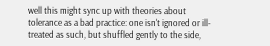well this might sync up with theories about tolerance as a bad practice: one isn't ignored or ill-treated as such, but shuffled gently to the side,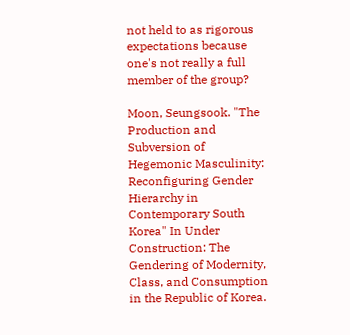not held to as rigorous expectations because one's not really a full member of the group?

Moon, Seungsook. "The Production and Subversion of Hegemonic Masculinity: Reconfiguring Gender Hierarchy in Contemporary South Korea" In Under Construction: The Gendering of Modernity, Class, and Consumption in the Republic of Korea.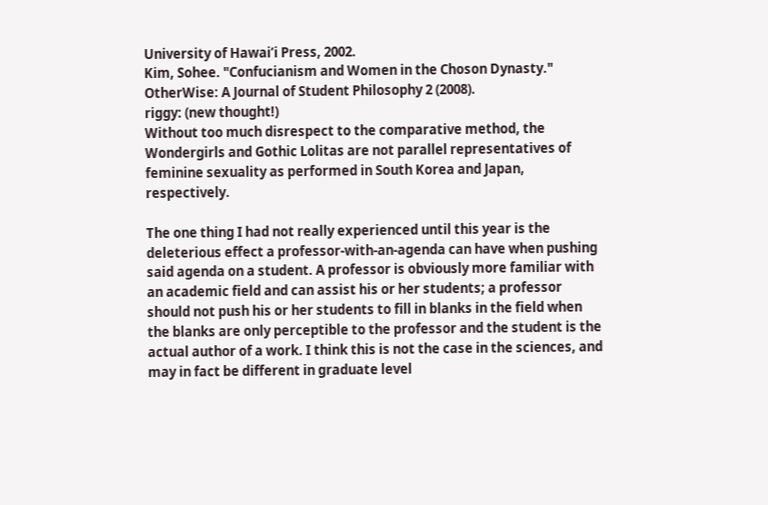University of Hawai’i Press, 2002.
Kim, Sohee. "Confucianism and Women in the Choson Dynasty." OtherWise: A Journal of Student Philosophy 2 (2008).
riggy: (new thought!)
Without too much disrespect to the comparative method, the Wondergirls and Gothic Lolitas are not parallel representatives of feminine sexuality as performed in South Korea and Japan, respectively.

The one thing I had not really experienced until this year is the deleterious effect a professor-with-an-agenda can have when pushing said agenda on a student. A professor is obviously more familiar with an academic field and can assist his or her students; a professor should not push his or her students to fill in blanks in the field when the blanks are only perceptible to the professor and the student is the actual author of a work. I think this is not the case in the sciences, and may in fact be different in graduate level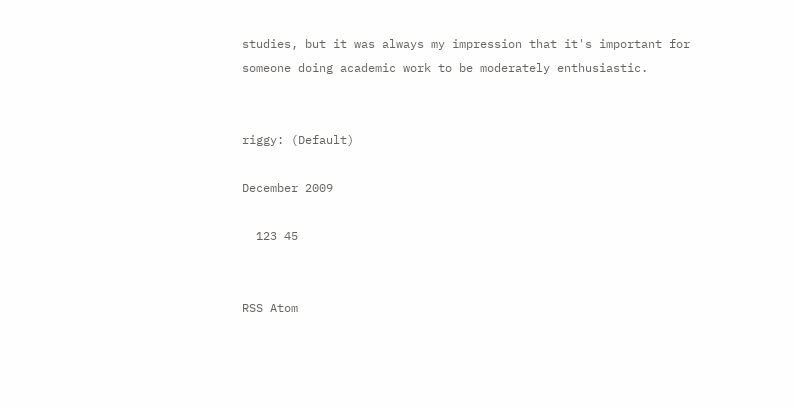studies, but it was always my impression that it's important for someone doing academic work to be moderately enthusiastic.


riggy: (Default)

December 2009

  123 45


RSS Atom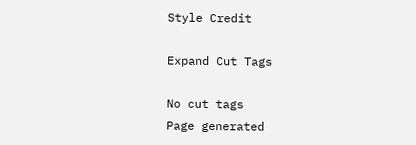Style Credit

Expand Cut Tags

No cut tags
Page generated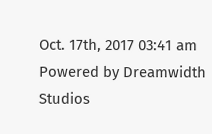Oct. 17th, 2017 03:41 am
Powered by Dreamwidth Studios